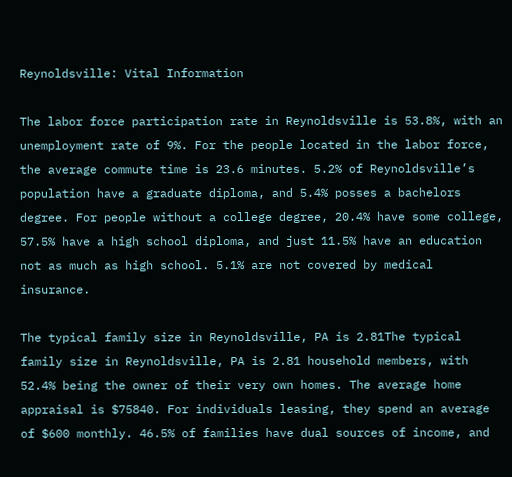Reynoldsville: Vital Information

The labor force participation rate in Reynoldsville is 53.8%, with an unemployment rate of 9%. For the people located in the labor force, the average commute time is 23.6 minutes. 5.2% of Reynoldsville’s population have a graduate diploma, and 5.4% posses a bachelors degree. For people without a college degree, 20.4% have some college, 57.5% have a high school diploma, and just 11.5% have an education not as much as high school. 5.1% are not covered by medical insurance.

The typical family size in Reynoldsville, PA is 2.81The typical family size in Reynoldsville, PA is 2.81 household members, with 52.4% being the owner of their very own homes. The average home appraisal is $75840. For individuals leasing, they spend an average of $600 monthly. 46.5% of families have dual sources of income, and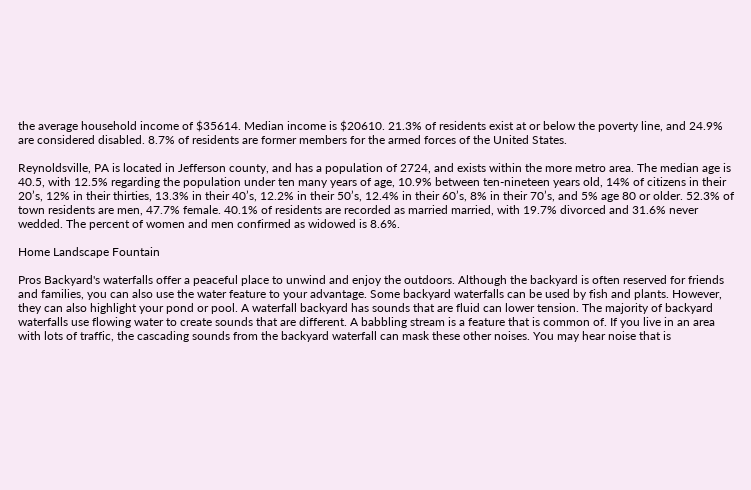the average household income of $35614. Median income is $20610. 21.3% of residents exist at or below the poverty line, and 24.9% are considered disabled. 8.7% of residents are former members for the armed forces of the United States.

Reynoldsville, PA is located in Jefferson county, and has a population of 2724, and exists within the more metro area. The median age is 40.5, with 12.5% regarding the population under ten many years of age, 10.9% between ten-nineteen years old, 14% of citizens in their 20’s, 12% in their thirties, 13.3% in their 40’s, 12.2% in their 50’s, 12.4% in their 60’s, 8% in their 70’s, and 5% age 80 or older. 52.3% of town residents are men, 47.7% female. 40.1% of residents are recorded as married married, with 19.7% divorced and 31.6% never wedded. The percent of women and men confirmed as widowed is 8.6%.

Home Landscape Fountain

Pros Backyard's waterfalls offer a peaceful place to unwind and enjoy the outdoors. Although the backyard is often reserved for friends and families, you can also use the water feature to your advantage. Some backyard waterfalls can be used by fish and plants. However, they can also highlight your pond or pool. A waterfall backyard has sounds that are fluid can lower tension. The majority of backyard waterfalls use flowing water to create sounds that are different. A babbling stream is a feature that is common of. If you live in an area with lots of traffic, the cascading sounds from the backyard waterfall can mask these other noises. You may hear noise that is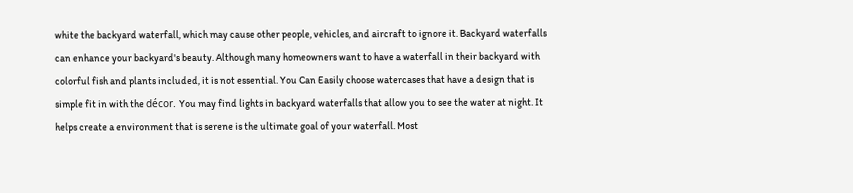white the backyard waterfall, which may cause other people, vehicles, and aircraft to ignore it. Backyard waterfalls can enhance your backyard's beauty. Although many homeowners want to have a waterfall in their backyard with colorful fish and plants included, it is not essential. You Can Easily choose watercases that have a design that is simple fit in with the décor. You may find lights in backyard waterfalls that allow you to see the water at night. It helps create a environment that is serene is the ultimate goal of your waterfall. Most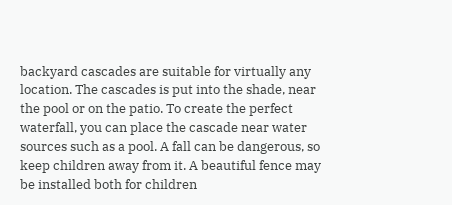backyard cascades are suitable for virtually any location. The cascades is put into the shade, near the pool or on the patio. To create the perfect waterfall, you can place the cascade near water sources such as a pool. A fall can be dangerous, so keep children away from it. A beautiful fence may be installed both for children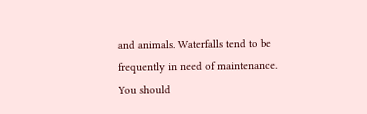and animals. Waterfalls tend to be frequently in need of maintenance. You should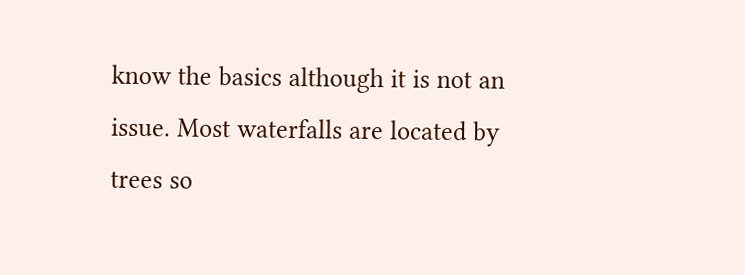know the basics although it is not an issue. Most waterfalls are located by trees so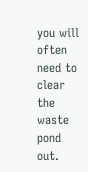you will often need to clear the waste pond out.